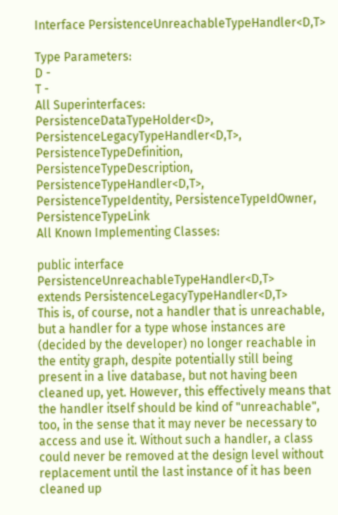Interface PersistenceUnreachableTypeHandler<D,T>

Type Parameters:
D -
T -
All Superinterfaces:
PersistenceDataTypeHolder<D>, PersistenceLegacyTypeHandler<D,T>, PersistenceTypeDefinition, PersistenceTypeDescription, PersistenceTypeHandler<D,T>, PersistenceTypeIdentity, PersistenceTypeIdOwner, PersistenceTypeLink
All Known Implementing Classes:

public interface PersistenceUnreachableTypeHandler<D,T>
extends PersistenceLegacyTypeHandler<D,T>
This is, of course, not a handler that is unreachable, but a handler for a type whose instances are (decided by the developer) no longer reachable in the entity graph, despite potentially still being present in a live database, but not having been cleaned up, yet. However, this effectively means that the handler itself should be kind of "unreachable", too, in the sense that it may never be necessary to access and use it. Without such a handler, a class could never be removed at the design level without replacement until the last instance of it has been cleaned up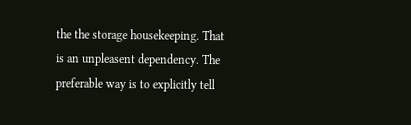the the storage housekeeping. That is an unpleasent dependency. The preferable way is to explicitly tell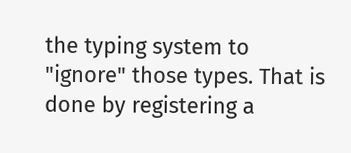the typing system to "ignore" those types. That is done by registering a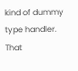kind of dummy type handler. That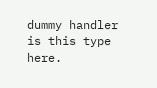dummy handler is this type here.